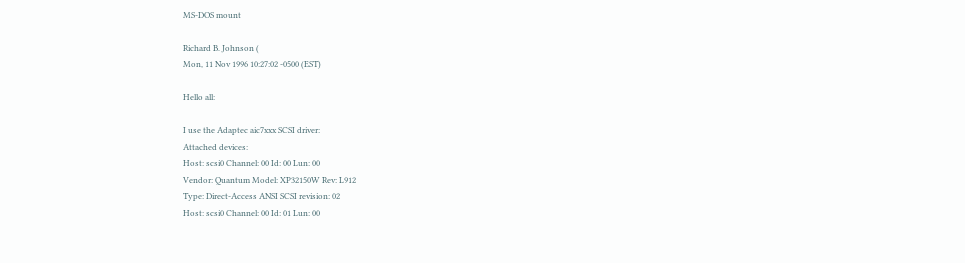MS-DOS mount

Richard B. Johnson (
Mon, 11 Nov 1996 10:27:02 -0500 (EST)

Hello all:

I use the Adaptec aic7xxx SCSI driver:
Attached devices:
Host: scsi0 Channel: 00 Id: 00 Lun: 00
Vendor: Quantum Model: XP32150W Rev: L912
Type: Direct-Access ANSI SCSI revision: 02
Host: scsi0 Channel: 00 Id: 01 Lun: 00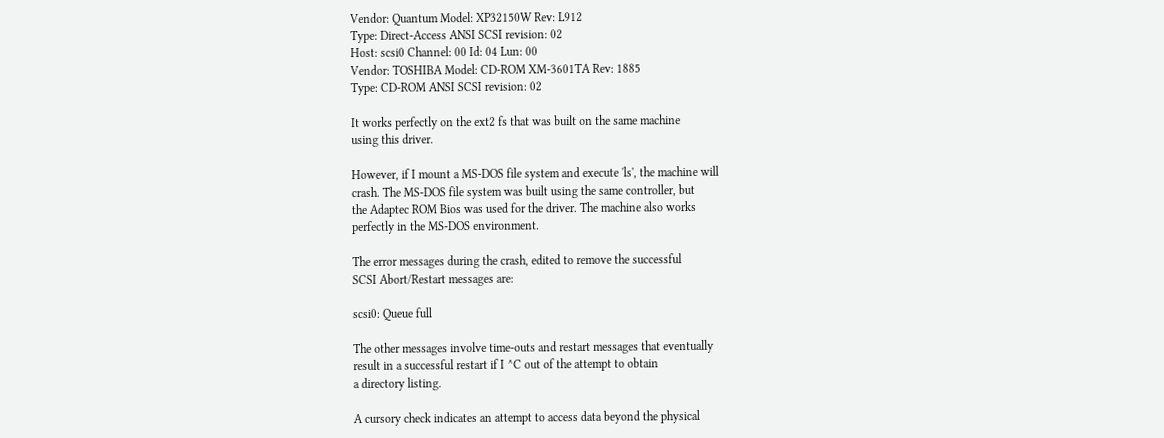Vendor: Quantum Model: XP32150W Rev: L912
Type: Direct-Access ANSI SCSI revision: 02
Host: scsi0 Channel: 00 Id: 04 Lun: 00
Vendor: TOSHIBA Model: CD-ROM XM-3601TA Rev: 1885
Type: CD-ROM ANSI SCSI revision: 02

It works perfectly on the ext2 fs that was built on the same machine
using this driver.

However, if I mount a MS-DOS file system and execute 'ls', the machine will
crash. The MS-DOS file system was built using the same controller, but
the Adaptec ROM Bios was used for the driver. The machine also works
perfectly in the MS-DOS environment.

The error messages during the crash, edited to remove the successful
SCSI Abort/Restart messages are:

scsi0: Queue full

The other messages involve time-outs and restart messages that eventually
result in a successful restart if I ^C out of the attempt to obtain
a directory listing.

A cursory check indicates an attempt to access data beyond the physical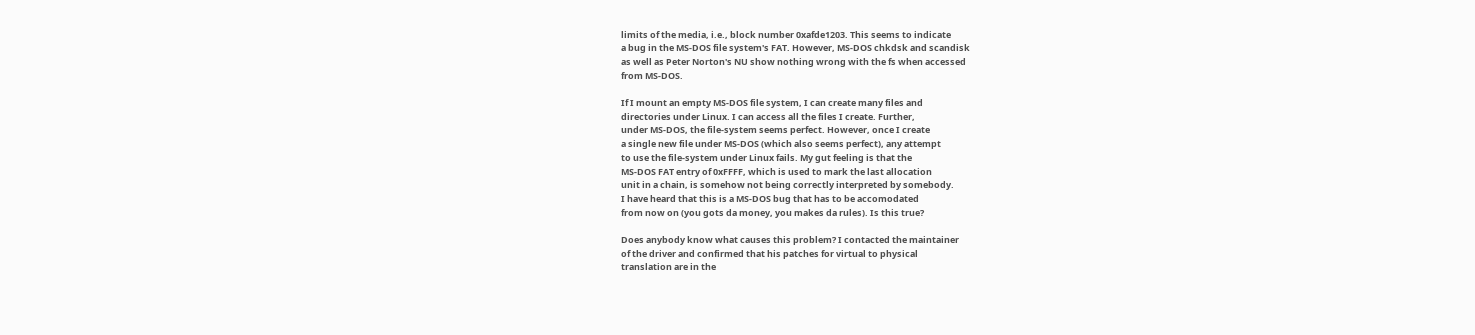limits of the media, i.e., block number 0xafde1203. This seems to indicate
a bug in the MS-DOS file system's FAT. However, MS-DOS chkdsk and scandisk
as well as Peter Norton's NU show nothing wrong with the fs when accessed
from MS-DOS.

If I mount an empty MS-DOS file system, I can create many files and
directories under Linux. I can access all the files I create. Further,
under MS-DOS, the file-system seems perfect. However, once I create
a single new file under MS-DOS (which also seems perfect), any attempt
to use the file-system under Linux fails. My gut feeling is that the
MS-DOS FAT entry of 0xFFFF, which is used to mark the last allocation
unit in a chain, is somehow not being correctly interpreted by somebody.
I have heard that this is a MS-DOS bug that has to be accomodated
from now on (you gots da money, you makes da rules). Is this true?

Does anybody know what causes this problem? I contacted the maintainer
of the driver and confirmed that his patches for virtual to physical
translation are in the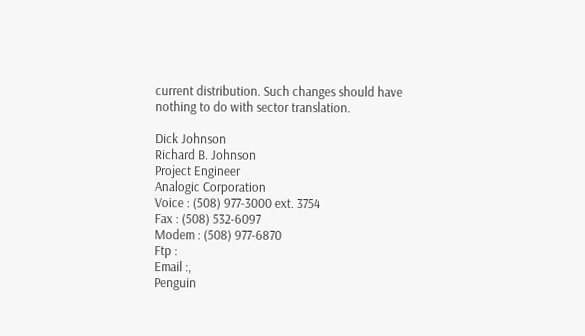current distribution. Such changes should have
nothing to do with sector translation.

Dick Johnson
Richard B. Johnson
Project Engineer
Analogic Corporation
Voice : (508) 977-3000 ext. 3754
Fax : (508) 532-6097
Modem : (508) 977-6870
Ftp :
Email :,
Penguin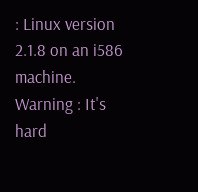: Linux version 2.1.8 on an i586 machine.
Warning : It's hard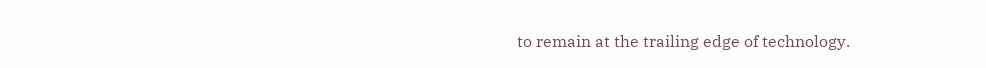to remain at the trailing edge of technology.